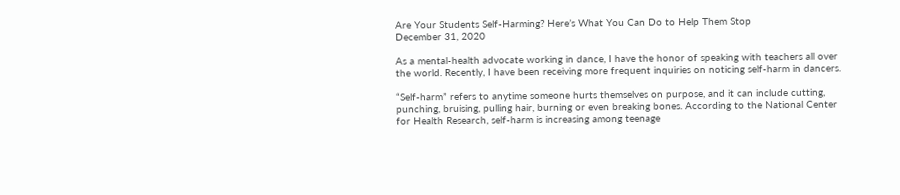Are Your Students Self-Harming? Here’s What You Can Do to Help Them Stop
December 31, 2020

As a mental-health advocate working in dance, I have the honor of speaking with teachers all over the world. Recently, I have been receiving more frequent inquiries on noticing self-harm in dancers.

“Self-harm” refers to anytime someone hurts themselves on purpose, and it can include cutting, punching, bruising, pulling hair, burning or even breaking bones. According to the National Center for Health Research, self-harm is increasing among teenage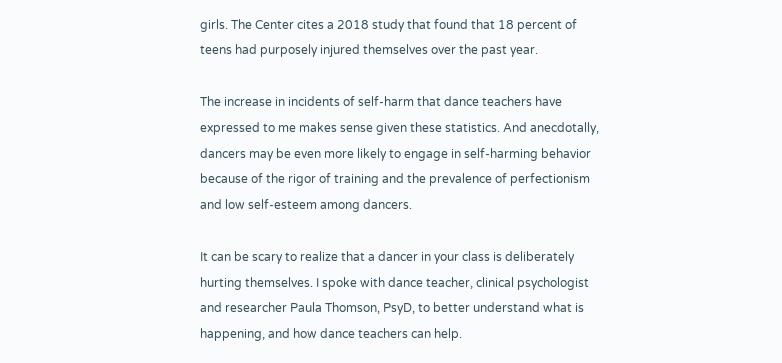girls. The Center cites a 2018 study that found that 18 percent of teens had purposely injured themselves over the past year.

The increase in incidents of self-harm that dance teachers have expressed to me makes sense given these statistics. And anecdotally, dancers may be even more likely to engage in self-harming behavior because of the rigor of training and the prevalence of perfectionism and low self-esteem among dancers.

It can be scary to realize that a dancer in your class is deliberately hurting themselves. I spoke with dance teacher, clinical psychologist and researcher Paula Thomson, PsyD, to better understand what is happening, and how dance teachers can help.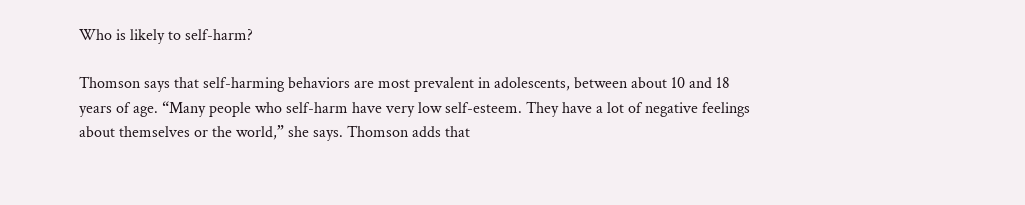Who is likely to self-harm?

Thomson says that self-harming behaviors are most prevalent in adolescents, between about 10 and 18 years of age. “Many people who self-harm have very low self-esteem. They have a lot of negative feelings about themselves or the world,” she says. Thomson adds that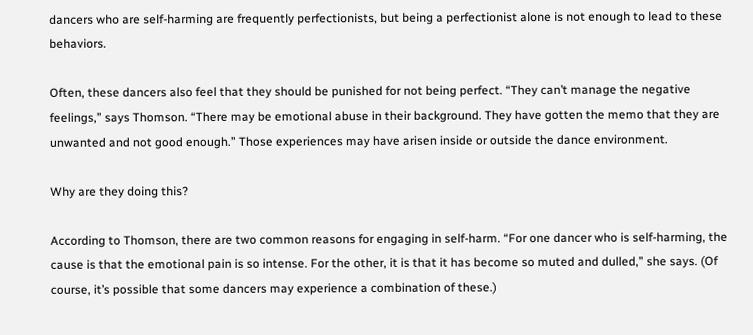dancers who are self-harming are frequently perfectionists, but being a perfectionist alone is not enough to lead to these behaviors.

Often, these dancers also feel that they should be punished for not being perfect. “They can’t manage the negative feelings,” says Thomson. “There may be emotional abuse in their background. They have gotten the memo that they are unwanted and not good enough.” Those experiences may have arisen inside or outside the dance environment.

Why are they doing this?

According to Thomson, there are two common reasons for engaging in self-harm. “For one dancer who is self-harming, the cause is that the emotional pain is so intense. For the other, it is that it has become so muted and dulled,” she says. (Of course, it’s possible that some dancers may experience a combination of these.)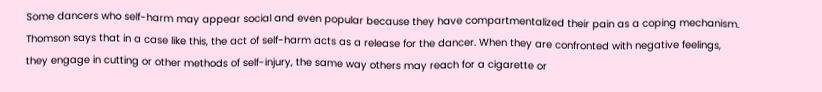Some dancers who self-harm may appear social and even popular because they have compartmentalized their pain as a coping mechanism. Thomson says that in a case like this, the act of self-harm acts as a release for the dancer. When they are confronted with negative feelings, they engage in cutting or other methods of self-injury, the same way others may reach for a cigarette or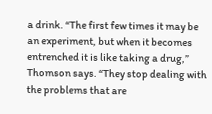a drink. “The first few times it may be an experiment, but when it becomes entrenched it is like taking a drug,” Thomson says. “They stop dealing with the problems that are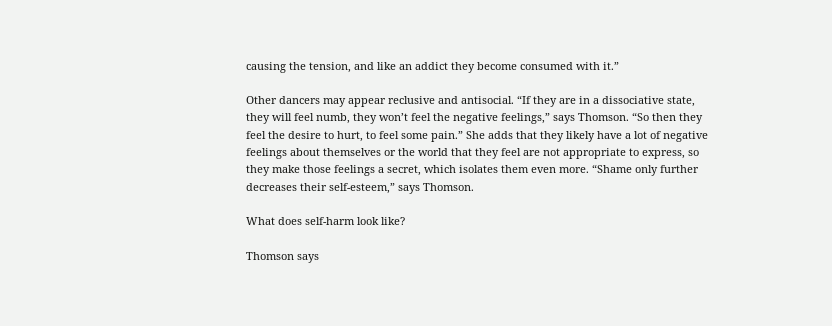causing the tension, and like an addict they become consumed with it.”

Other dancers may appear reclusive and antisocial. “If they are in a dissociative state, they will feel numb, they won’t feel the negative feelings,” says Thomson. “So then they feel the desire to hurt, to feel some pain.” She adds that they likely have a lot of negative feelings about themselves or the world that they feel are not appropriate to express, so they make those feelings a secret, which isolates them even more. “Shame only further decreases their self-esteem,” says Thomson.

What does self-harm look like?

Thomson says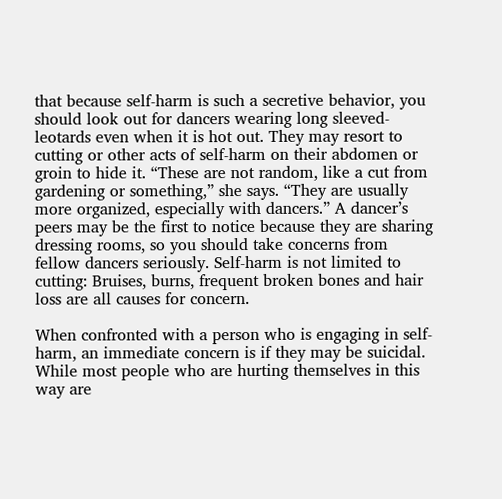that because self-harm is such a secretive behavior, you should look out for dancers wearing long sleeved-leotards even when it is hot out. They may resort to cutting or other acts of self-harm on their abdomen or groin to hide it. “These are not random, like a cut from gardening or something,” she says. “They are usually more organized, especially with dancers.” A dancer’s peers may be the first to notice because they are sharing dressing rooms, so you should take concerns from fellow dancers seriously. Self-harm is not limited to cutting: Bruises, burns, frequent broken bones and hair loss are all causes for concern.

When confronted with a person who is engaging in self-harm, an immediate concern is if they may be suicidal. While most people who are hurting themselves in this way are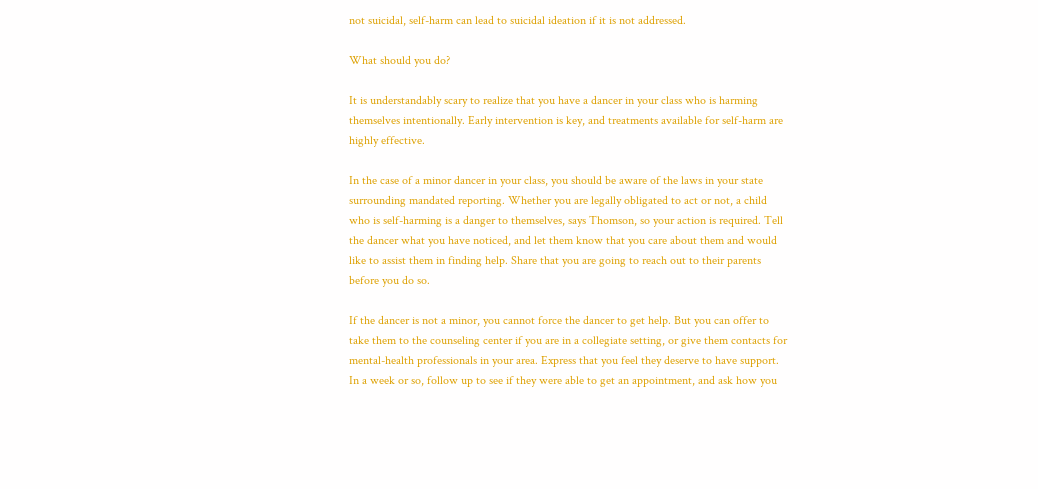not suicidal, self-harm can lead to suicidal ideation if it is not addressed.

What should you do?

It is understandably scary to realize that you have a dancer in your class who is harming themselves intentionally. Early intervention is key, and treatments available for self-harm are highly effective.

In the case of a minor dancer in your class, you should be aware of the laws in your state surrounding mandated reporting. Whether you are legally obligated to act or not, a child who is self-harming is a danger to themselves, says Thomson, so your action is required. Tell the dancer what you have noticed, and let them know that you care about them and would like to assist them in finding help. Share that you are going to reach out to their parents before you do so.

If the dancer is not a minor, you cannot force the dancer to get help. But you can offer to take them to the counseling center if you are in a collegiate setting, or give them contacts for mental-health professionals in your area. Express that you feel they deserve to have support. In a week or so, follow up to see if they were able to get an appointment, and ask how you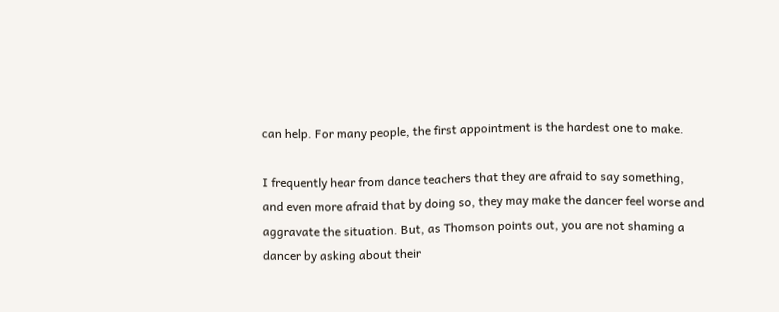can help. For many people, the first appointment is the hardest one to make.

I frequently hear from dance teachers that they are afraid to say something, and even more afraid that by doing so, they may make the dancer feel worse and aggravate the situation. But, as Thomson points out, you are not shaming a dancer by asking about their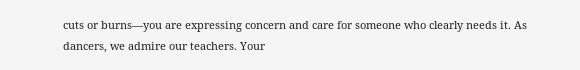cuts or burns—you are expressing concern and care for someone who clearly needs it. As dancers, we admire our teachers. Your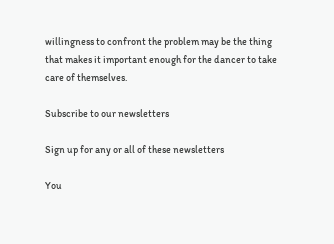willingness to confront the problem may be the thing that makes it important enough for the dancer to take care of themselves.

Subscribe to our newsletters

Sign up for any or all of these newsletters

You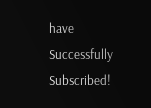have Successfully Subscribed!